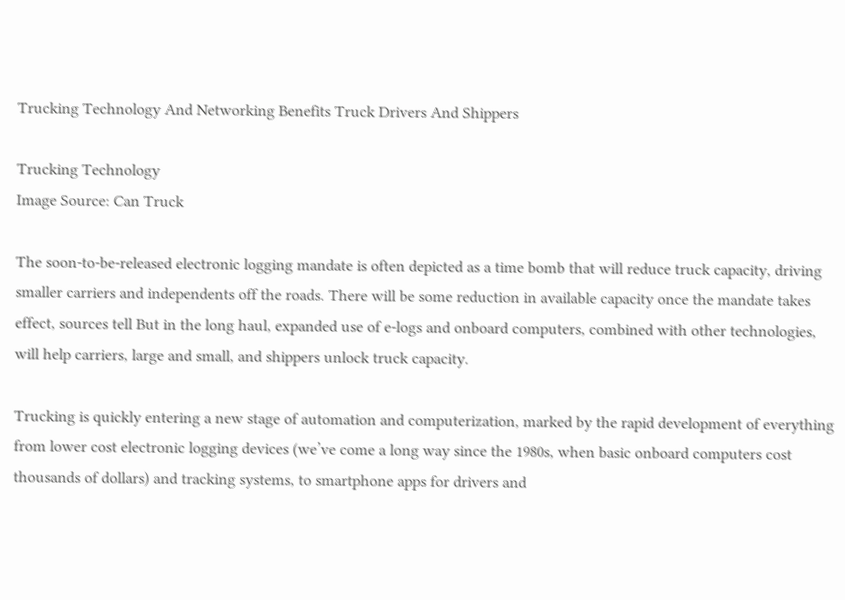Trucking Technology And Networking Benefits Truck Drivers And Shippers

Trucking Technology
Image Source: Can Truck

The soon-to-be-released electronic logging mandate is often depicted as a time bomb that will reduce truck capacity, driving smaller carriers and independents off the roads. There will be some reduction in available capacity once the mandate takes effect, sources tell But in the long haul, expanded use of e-logs and onboard computers, combined with other technologies, will help carriers, large and small, and shippers unlock truck capacity.

Trucking is quickly entering a new stage of automation and computerization, marked by the rapid development of everything from lower cost electronic logging devices (we’ve come a long way since the 1980s, when basic onboard computers cost thousands of dollars) and tracking systems, to smartphone apps for drivers and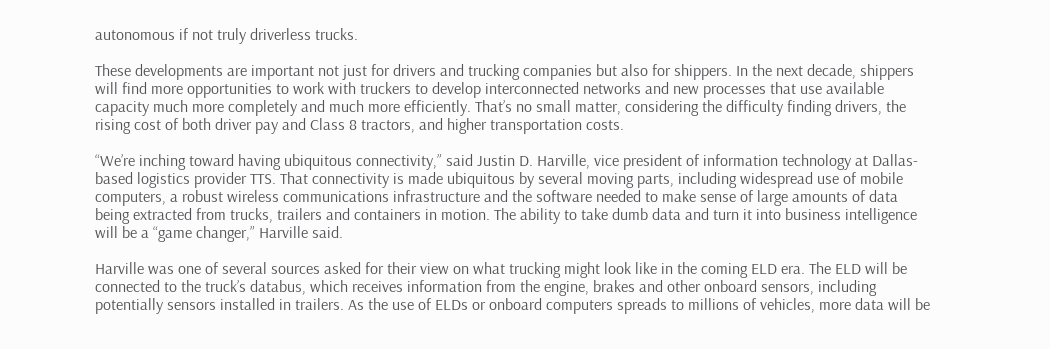autonomous if not truly driverless trucks.

These developments are important not just for drivers and trucking companies but also for shippers. In the next decade, shippers will find more opportunities to work with truckers to develop interconnected networks and new processes that use available capacity much more completely and much more efficiently. That’s no small matter, considering the difficulty finding drivers, the rising cost of both driver pay and Class 8 tractors, and higher transportation costs.

“We’re inching toward having ubiquitous connectivity,” said Justin D. Harville, vice president of information technology at Dallas-based logistics provider TTS. That connectivity is made ubiquitous by several moving parts, including widespread use of mobile computers, a robust wireless communications infrastructure and the software needed to make sense of large amounts of data being extracted from trucks, trailers and containers in motion. The ability to take dumb data and turn it into business intelligence will be a “game changer,” Harville said.

Harville was one of several sources asked for their view on what trucking might look like in the coming ELD era. The ELD will be connected to the truck’s databus, which receives information from the engine, brakes and other onboard sensors, including potentially sensors installed in trailers. As the use of ELDs or onboard computers spreads to millions of vehicles, more data will be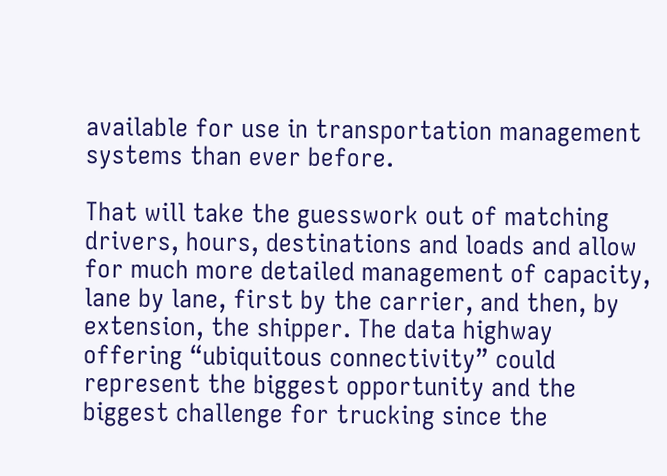available for use in transportation management systems than ever before.

That will take the guesswork out of matching drivers, hours, destinations and loads and allow for much more detailed management of capacity, lane by lane, first by the carrier, and then, by extension, the shipper. The data highway offering “ubiquitous connectivity” could represent the biggest opportunity and the biggest challenge for trucking since the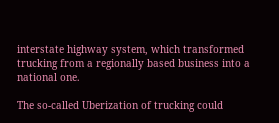interstate highway system, which transformed trucking from a regionally based business into a national one.

The so-called Uberization of trucking could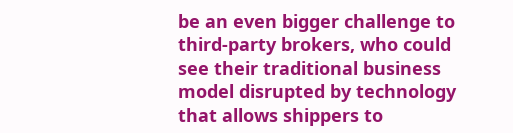be an even bigger challenge to third-party brokers, who could see their traditional business model disrupted by technology that allows shippers to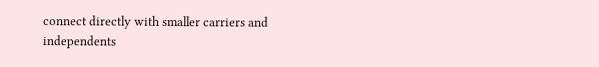connect directly with smaller carriers and independents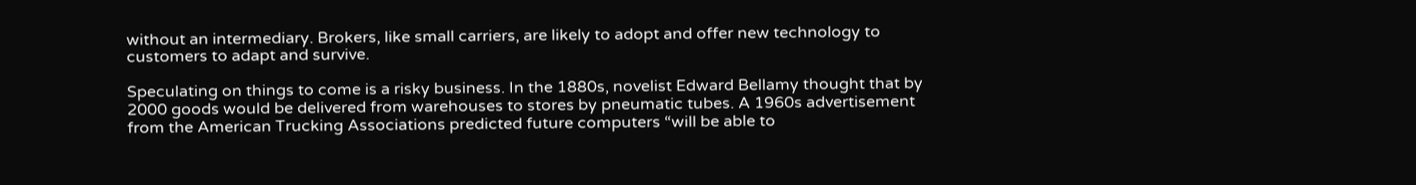without an intermediary. Brokers, like small carriers, are likely to adopt and offer new technology to customers to adapt and survive.

Speculating on things to come is a risky business. In the 1880s, novelist Edward Bellamy thought that by 2000 goods would be delivered from warehouses to stores by pneumatic tubes. A 1960s advertisement from the American Trucking Associations predicted future computers “will be able to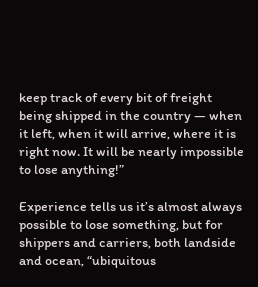keep track of every bit of freight being shipped in the country — when it left, when it will arrive, where it is right now. It will be nearly impossible to lose anything!”

Experience tells us it’s almost always possible to lose something, but for shippers and carriers, both landside and ocean, “ubiquitous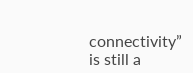connectivity” is still a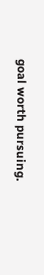goal worth pursuing.